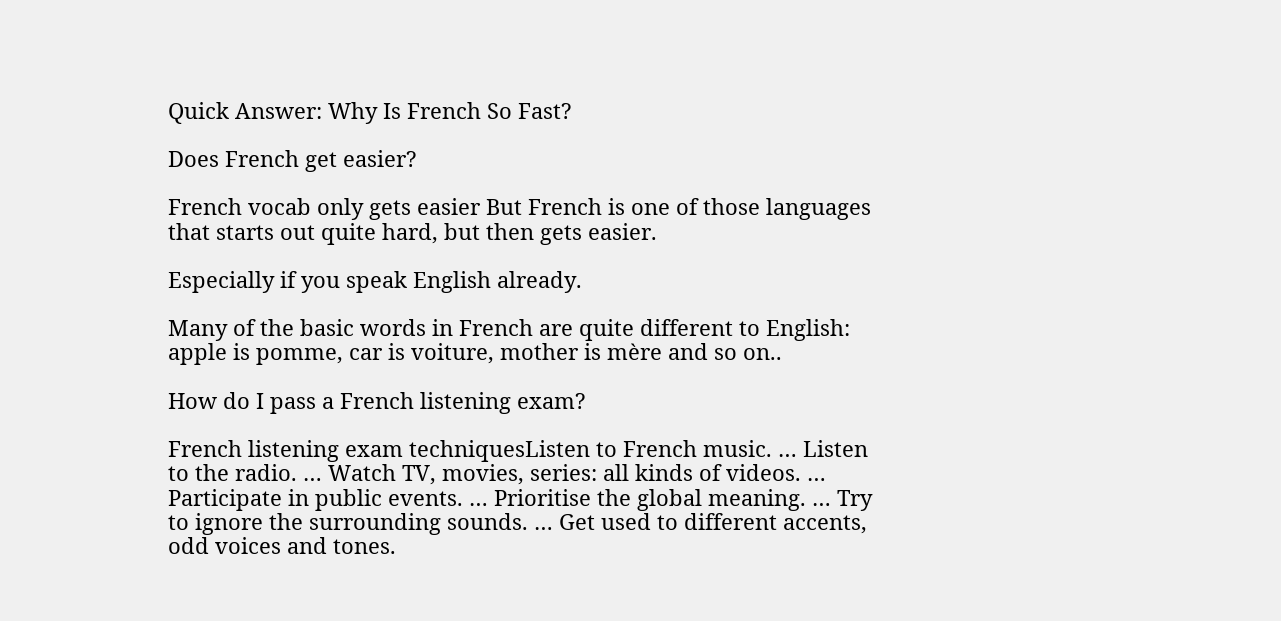Quick Answer: Why Is French So Fast?

Does French get easier?

French vocab only gets easier But French is one of those languages that starts out quite hard, but then gets easier.

Especially if you speak English already.

Many of the basic words in French are quite different to English: apple is pomme, car is voiture, mother is mère and so on..

How do I pass a French listening exam?

French listening exam techniquesListen to French music. … Listen to the radio. … Watch TV, movies, series: all kinds of videos. … Participate in public events. … Prioritise the global meaning. … Try to ignore the surrounding sounds. … Get used to different accents, odd voices and tones.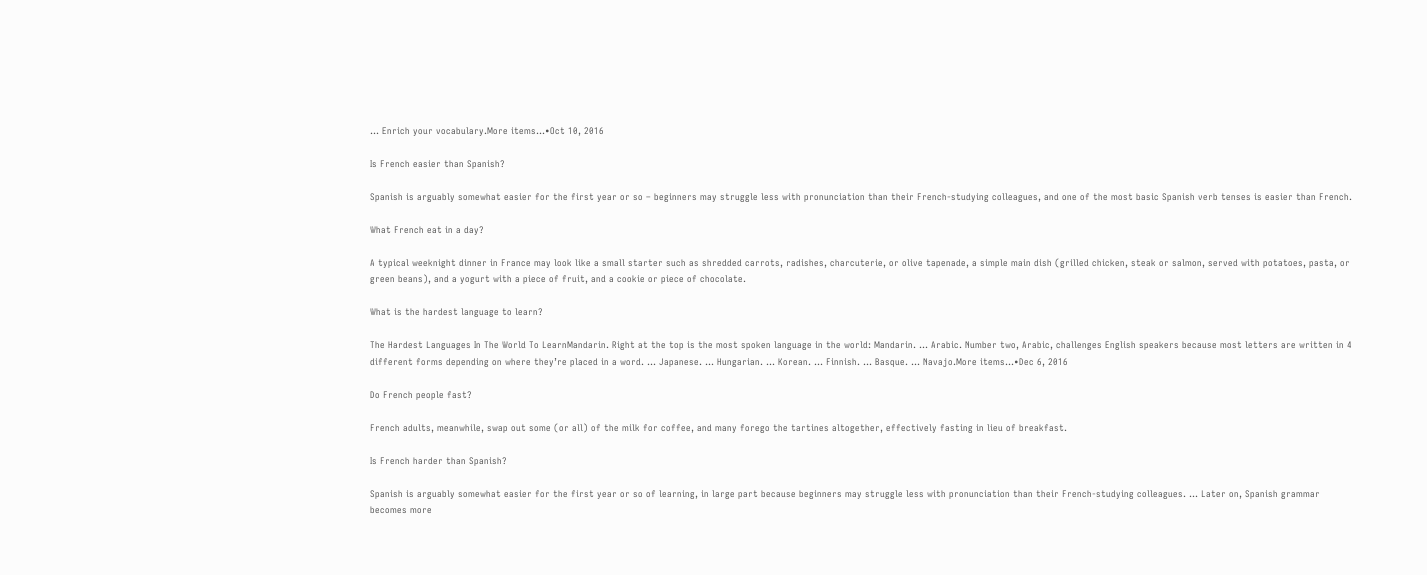… Enrich your vocabulary.More items…•Oct 10, 2016

Is French easier than Spanish?

Spanish is arguably somewhat easier for the first year or so – beginners may struggle less with pronunciation than their French-studying colleagues, and one of the most basic Spanish verb tenses is easier than French.

What French eat in a day?

A typical weeknight dinner in France may look like a small starter such as shredded carrots, radishes, charcuterie, or olive tapenade, a simple main dish (grilled chicken, steak or salmon, served with potatoes, pasta, or green beans), and a yogurt with a piece of fruit, and a cookie or piece of chocolate.

What is the hardest language to learn?

The Hardest Languages In The World To LearnMandarin. Right at the top is the most spoken language in the world: Mandarin. … Arabic. Number two, Arabic, challenges English speakers because most letters are written in 4 different forms depending on where they’re placed in a word. … Japanese. … Hungarian. … Korean. … Finnish. … Basque. … Navajo.More items…•Dec 6, 2016

Do French people fast?

French adults, meanwhile, swap out some (or all) of the milk for coffee, and many forego the tartines altogether, effectively fasting in lieu of breakfast.

Is French harder than Spanish?

Spanish is arguably somewhat easier for the first year or so of learning, in large part because beginners may struggle less with pronunciation than their French-studying colleagues. … Later on, Spanish grammar becomes more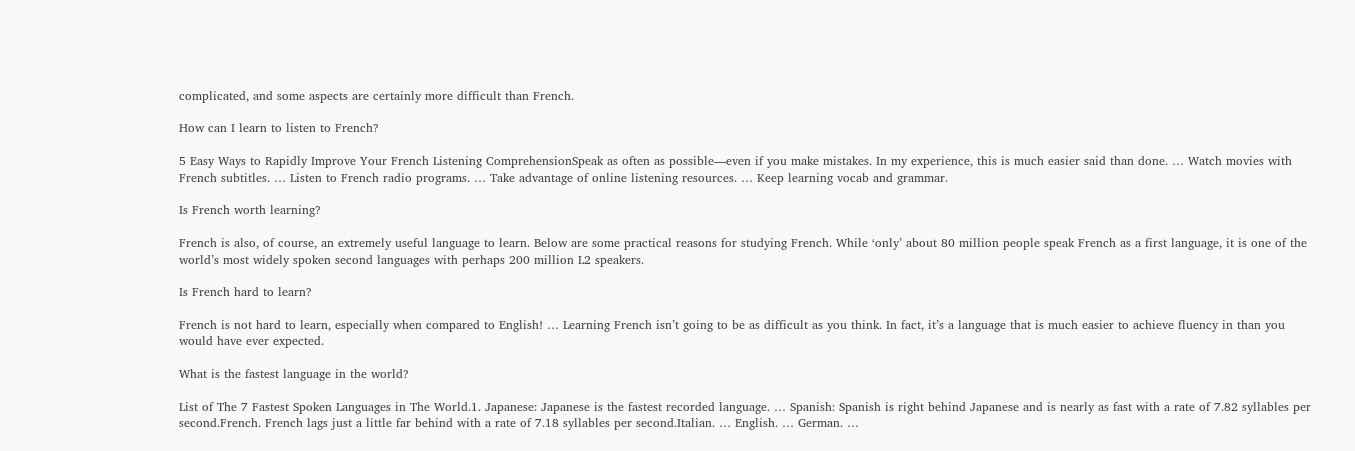complicated, and some aspects are certainly more difficult than French.

How can I learn to listen to French?

5 Easy Ways to Rapidly Improve Your French Listening ComprehensionSpeak as often as possible—even if you make mistakes. In my experience, this is much easier said than done. … Watch movies with French subtitles. … Listen to French radio programs. … Take advantage of online listening resources. … Keep learning vocab and grammar.

Is French worth learning?

French is also, of course, an extremely useful language to learn. Below are some practical reasons for studying French. While ‘only’ about 80 million people speak French as a first language, it is one of the world’s most widely spoken second languages with perhaps 200 million L2 speakers.

Is French hard to learn?

French is not hard to learn, especially when compared to English! … Learning French isn’t going to be as difficult as you think. In fact, it’s a language that is much easier to achieve fluency in than you would have ever expected.

What is the fastest language in the world?

List of The 7 Fastest Spoken Languages in The World.1. Japanese: Japanese is the fastest recorded language. … Spanish: Spanish is right behind Japanese and is nearly as fast with a rate of 7.82 syllables per second.French. French lags just a little far behind with a rate of 7.18 syllables per second.Italian. … English. … German. …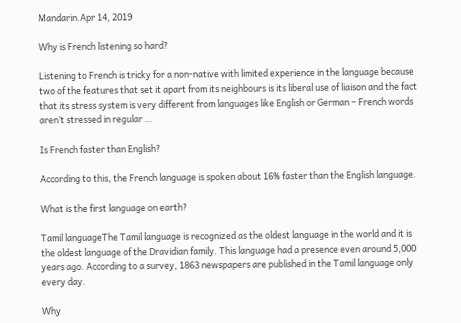Mandarin.Apr 14, 2019

Why is French listening so hard?

Listening to French is tricky for a non-native with limited experience in the language because two of the features that set it apart from its neighbours is its liberal use of liaison and the fact that its stress system is very different from languages like English or German – French words aren’t stressed in regular …

Is French faster than English?

According to this, the French language is spoken about 16% faster than the English language.

What is the first language on earth?

Tamil languageThe Tamil language is recognized as the oldest language in the world and it is the oldest language of the Dravidian family. This language had a presence even around 5,000 years ago. According to a survey, 1863 newspapers are published in the Tamil language only every day.

Why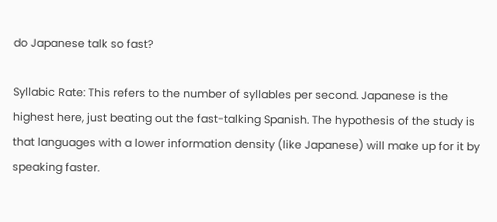do Japanese talk so fast?

Syllabic Rate: This refers to the number of syllables per second. Japanese is the highest here, just beating out the fast-talking Spanish. The hypothesis of the study is that languages with a lower information density (like Japanese) will make up for it by speaking faster.